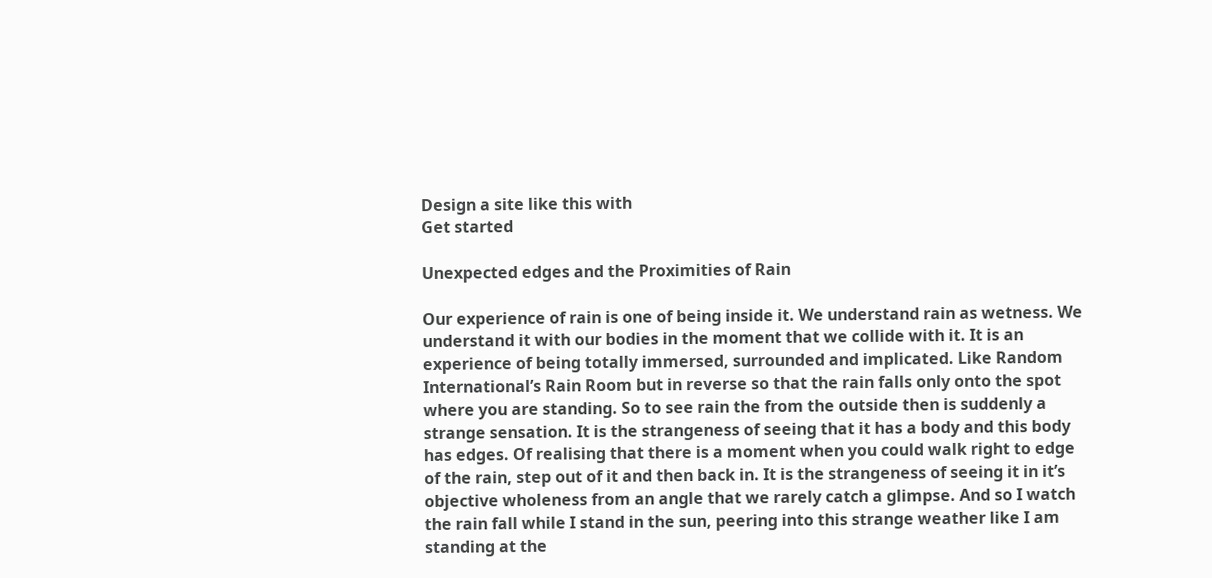Design a site like this with
Get started

Unexpected edges and the Proximities of Rain

Our experience of rain is one of being inside it. We understand rain as wetness. We understand it with our bodies in the moment that we collide with it. It is an experience of being totally immersed, surrounded and implicated. Like Random International’s Rain Room but in reverse so that the rain falls only onto the spot where you are standing. So to see rain the from the outside then is suddenly a strange sensation. It is the strangeness of seeing that it has a body and this body has edges. Of realising that there is a moment when you could walk right to edge of the rain, step out of it and then back in. It is the strangeness of seeing it in it’s objective wholeness from an angle that we rarely catch a glimpse. And so I watch the rain fall while I stand in the sun, peering into this strange weather like I am standing at the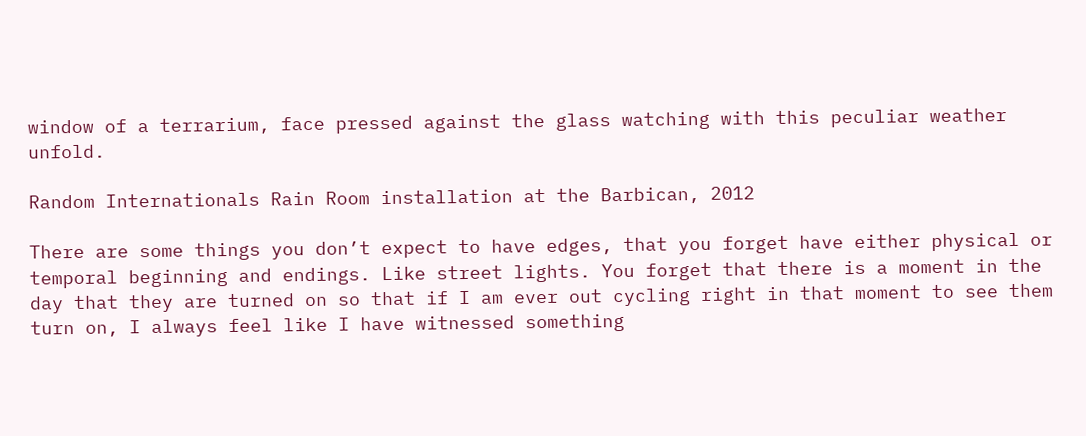window of a terrarium, face pressed against the glass watching with this peculiar weather unfold.

Random Internationals Rain Room installation at the Barbican, 2012

There are some things you don’t expect to have edges, that you forget have either physical or temporal beginning and endings. Like street lights. You forget that there is a moment in the day that they are turned on so that if I am ever out cycling right in that moment to see them turn on, I always feel like I have witnessed something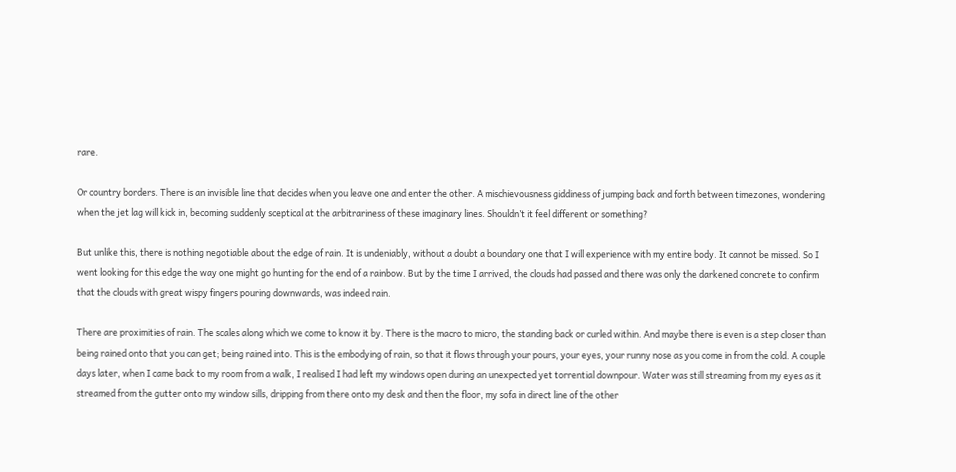rare.

Or country borders. There is an invisible line that decides when you leave one and enter the other. A mischievousness giddiness of jumping back and forth between timezones, wondering when the jet lag will kick in, becoming suddenly sceptical at the arbitrariness of these imaginary lines. Shouldn’t it feel different or something?

But unlike this, there is nothing negotiable about the edge of rain. It is undeniably, without a doubt a boundary one that I will experience with my entire body. It cannot be missed. So I went looking for this edge the way one might go hunting for the end of a rainbow. But by the time I arrived, the clouds had passed and there was only the darkened concrete to confirm that the clouds with great wispy fingers pouring downwards, was indeed rain.

There are proximities of rain. The scales along which we come to know it by. There is the macro to micro, the standing back or curled within. And maybe there is even is a step closer than being rained onto that you can get; being rained into. This is the embodying of rain, so that it flows through your pours, your eyes, your runny nose as you come in from the cold. A couple days later, when I came back to my room from a walk, I realised I had left my windows open during an unexpected yet torrential downpour. Water was still streaming from my eyes as it streamed from the gutter onto my window sills, dripping from there onto my desk and then the floor, my sofa in direct line of the other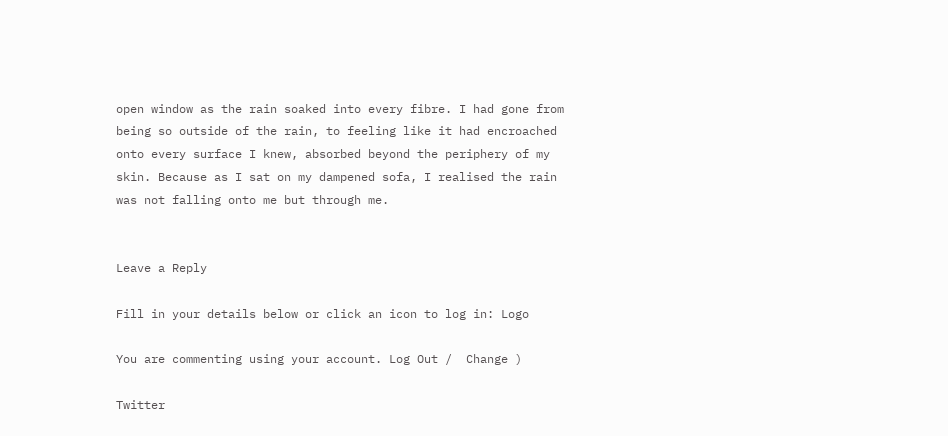open window as the rain soaked into every fibre. I had gone from being so outside of the rain, to feeling like it had encroached onto every surface I knew, absorbed beyond the periphery of my skin. Because as I sat on my dampened sofa, I realised the rain was not falling onto me but through me.


Leave a Reply

Fill in your details below or click an icon to log in: Logo

You are commenting using your account. Log Out /  Change )

Twitter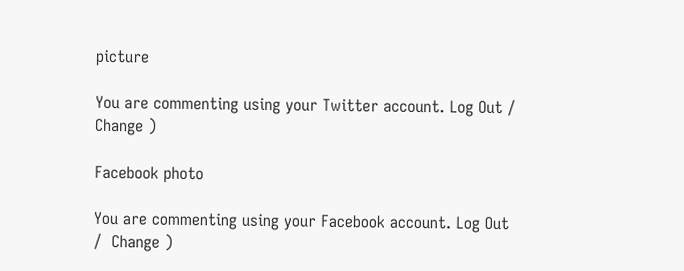picture

You are commenting using your Twitter account. Log Out /  Change )

Facebook photo

You are commenting using your Facebook account. Log Out /  Change )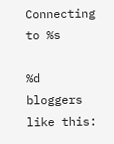Connecting to %s

%d bloggers like this: